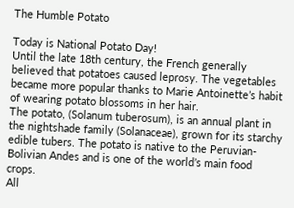The Humble Potato

Today is National Potato Day!
Until the late 18th century, the French generally believed that potatoes caused leprosy. The vegetables became more popular thanks to Marie Antoinette’s habit of wearing potato blossoms in her hair.
The potato, (Solanum tuberosum), is an annual plant in the nightshade family (Solanaceae), grown for its starchy edible tubers. The potato is native to the Peruvian-Bolivian Andes and is one of the world’s main food crops.
All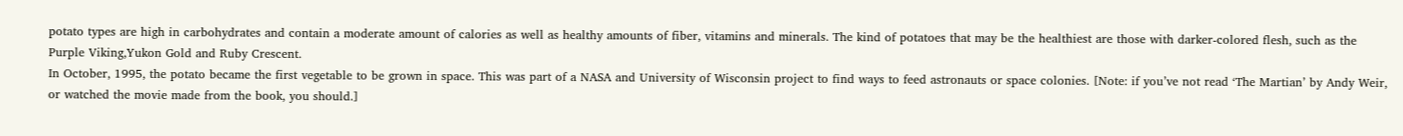potato types are high in carbohydrates and contain a moderate amount of calories as well as healthy amounts of fiber, vitamins and minerals. The kind of potatoes that may be the healthiest are those with darker-colored flesh, such as the Purple Viking,Yukon Gold and Ruby Crescent.
In October, 1995, the potato became the first vegetable to be grown in space. This was part of a NASA and University of Wisconsin project to find ways to feed astronauts or space colonies. [Note: if you’ve not read ‘The Martian’ by Andy Weir, or watched the movie made from the book, you should.]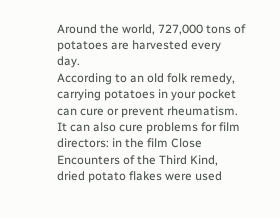Around the world, 727,000 tons of potatoes are harvested every day.
According to an old folk remedy, carrying potatoes in your pocket can cure or prevent rheumatism. It can also cure problems for film directors: in the film Close Encounters of the Third Kind, dried potato flakes were used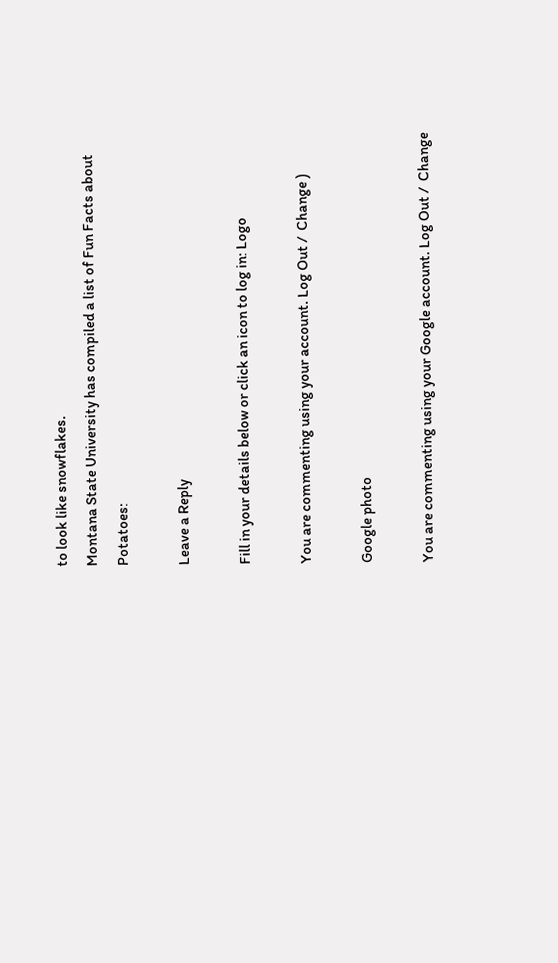to look like snowflakes.
Montana State University has compiled a list of Fun Facts about Potatoes:

Leave a Reply

Fill in your details below or click an icon to log in: Logo

You are commenting using your account. Log Out /  Change )

Google photo

You are commenting using your Google account. Log Out /  Change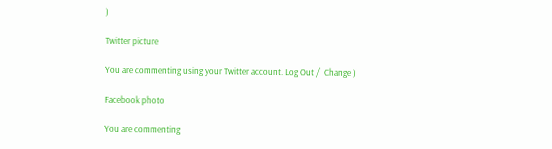)

Twitter picture

You are commenting using your Twitter account. Log Out /  Change )

Facebook photo

You are commenting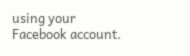using your Facebook account.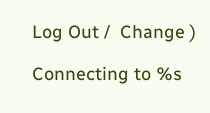Log Out /  Change )

Connecting to %s